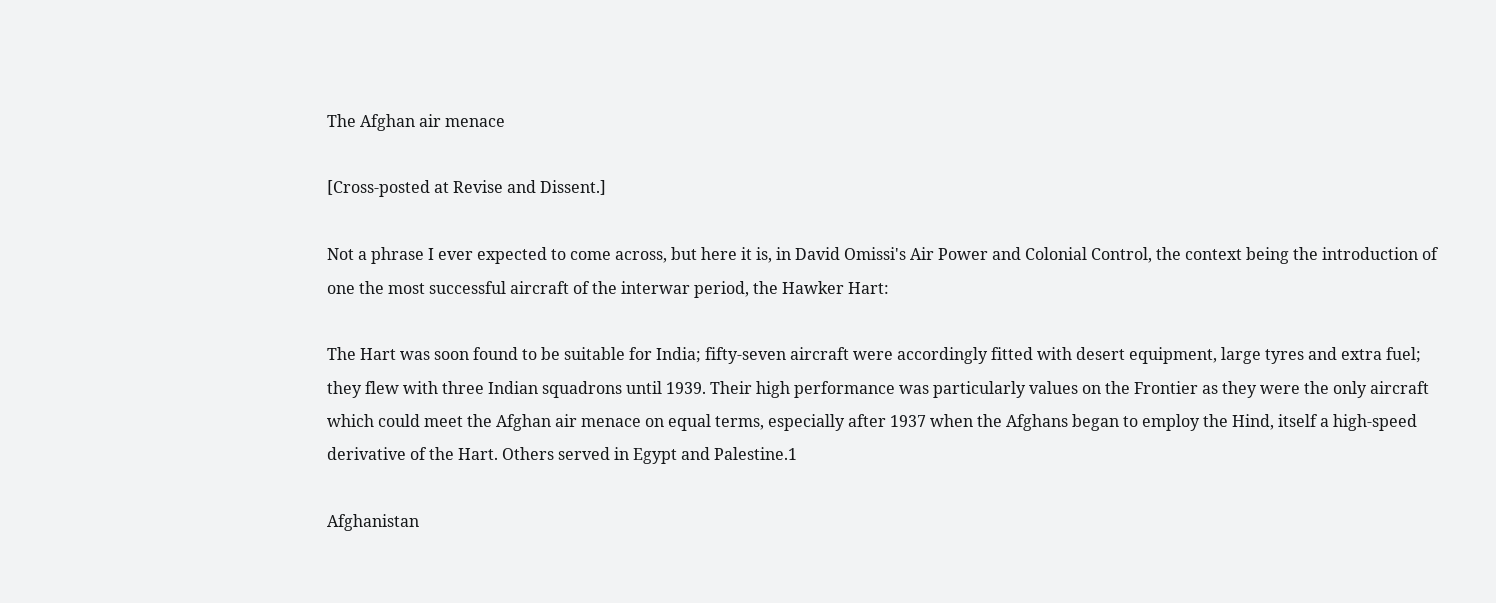The Afghan air menace

[Cross-posted at Revise and Dissent.]

Not a phrase I ever expected to come across, but here it is, in David Omissi's Air Power and Colonial Control, the context being the introduction of one the most successful aircraft of the interwar period, the Hawker Hart:

The Hart was soon found to be suitable for India; fifty-seven aircraft were accordingly fitted with desert equipment, large tyres and extra fuel; they flew with three Indian squadrons until 1939. Their high performance was particularly values on the Frontier as they were the only aircraft which could meet the Afghan air menace on equal terms, especially after 1937 when the Afghans began to employ the Hind, itself a high-speed derivative of the Hart. Others served in Egypt and Palestine.1

Afghanistan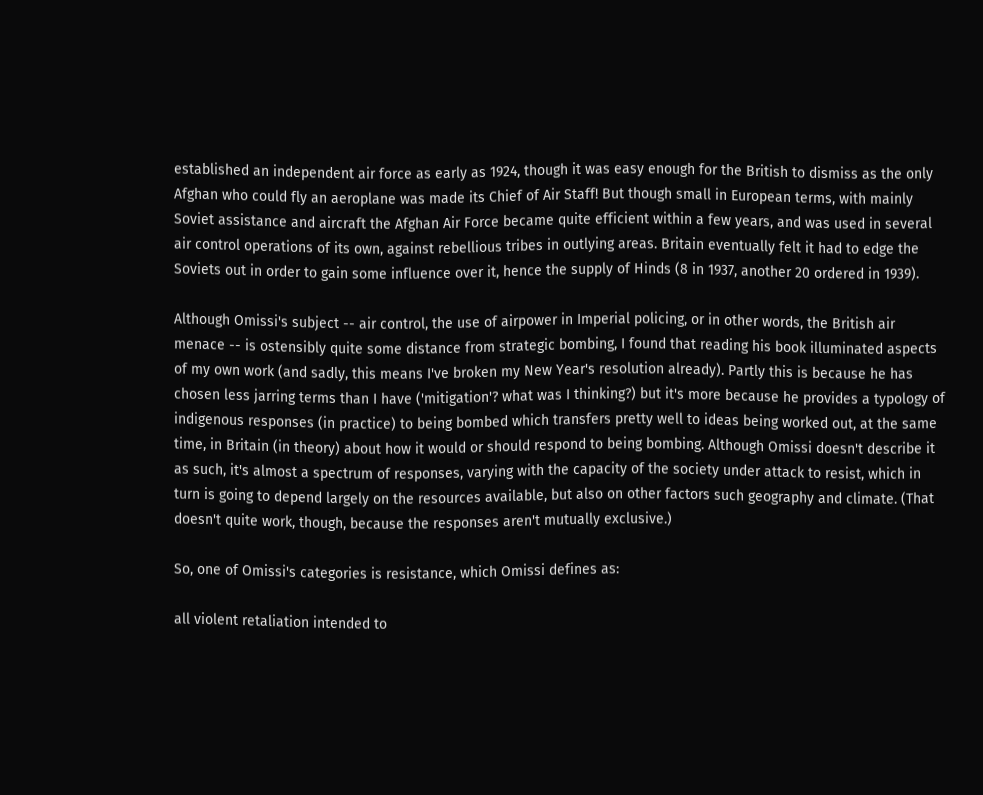established an independent air force as early as 1924, though it was easy enough for the British to dismiss as the only Afghan who could fly an aeroplane was made its Chief of Air Staff! But though small in European terms, with mainly Soviet assistance and aircraft the Afghan Air Force became quite efficient within a few years, and was used in several air control operations of its own, against rebellious tribes in outlying areas. Britain eventually felt it had to edge the Soviets out in order to gain some influence over it, hence the supply of Hinds (8 in 1937, another 20 ordered in 1939).

Although Omissi's subject -- air control, the use of airpower in Imperial policing, or in other words, the British air menace -- is ostensibly quite some distance from strategic bombing, I found that reading his book illuminated aspects of my own work (and sadly, this means I've broken my New Year's resolution already). Partly this is because he has chosen less jarring terms than I have ('mitigation'? what was I thinking?) but it's more because he provides a typology of indigenous responses (in practice) to being bombed which transfers pretty well to ideas being worked out, at the same time, in Britain (in theory) about how it would or should respond to being bombing. Although Omissi doesn't describe it as such, it's almost a spectrum of responses, varying with the capacity of the society under attack to resist, which in turn is going to depend largely on the resources available, but also on other factors such geography and climate. (That doesn't quite work, though, because the responses aren't mutually exclusive.)

So, one of Omissi's categories is resistance, which Omissi defines as:

all violent retaliation intended to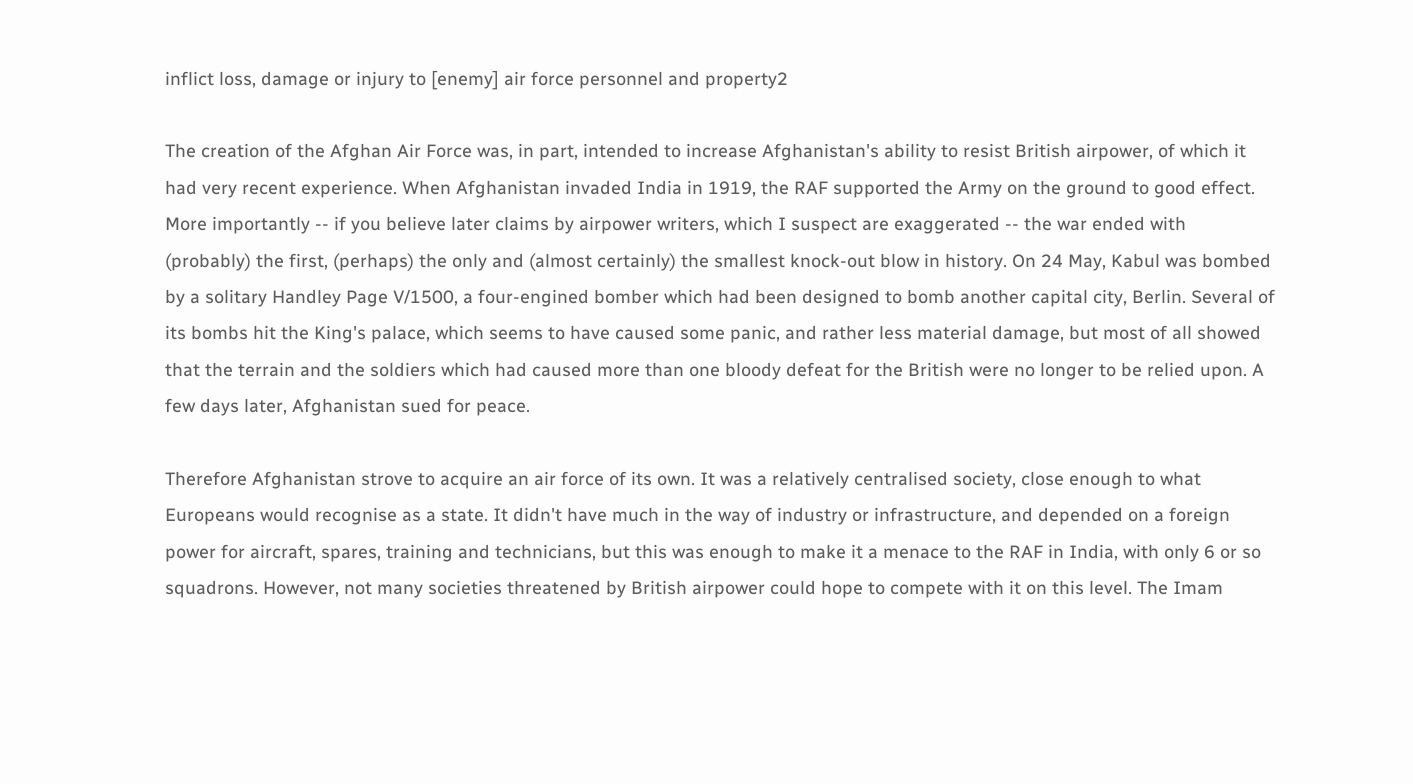inflict loss, damage or injury to [enemy] air force personnel and property2

The creation of the Afghan Air Force was, in part, intended to increase Afghanistan's ability to resist British airpower, of which it had very recent experience. When Afghanistan invaded India in 1919, the RAF supported the Army on the ground to good effect. More importantly -- if you believe later claims by airpower writers, which I suspect are exaggerated -- the war ended with (probably) the first, (perhaps) the only and (almost certainly) the smallest knock-out blow in history. On 24 May, Kabul was bombed by a solitary Handley Page V/1500, a four-engined bomber which had been designed to bomb another capital city, Berlin. Several of its bombs hit the King's palace, which seems to have caused some panic, and rather less material damage, but most of all showed that the terrain and the soldiers which had caused more than one bloody defeat for the British were no longer to be relied upon. A few days later, Afghanistan sued for peace.

Therefore Afghanistan strove to acquire an air force of its own. It was a relatively centralised society, close enough to what Europeans would recognise as a state. It didn't have much in the way of industry or infrastructure, and depended on a foreign power for aircraft, spares, training and technicians, but this was enough to make it a menace to the RAF in India, with only 6 or so squadrons. However, not many societies threatened by British airpower could hope to compete with it on this level. The Imam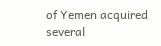of Yemen acquired several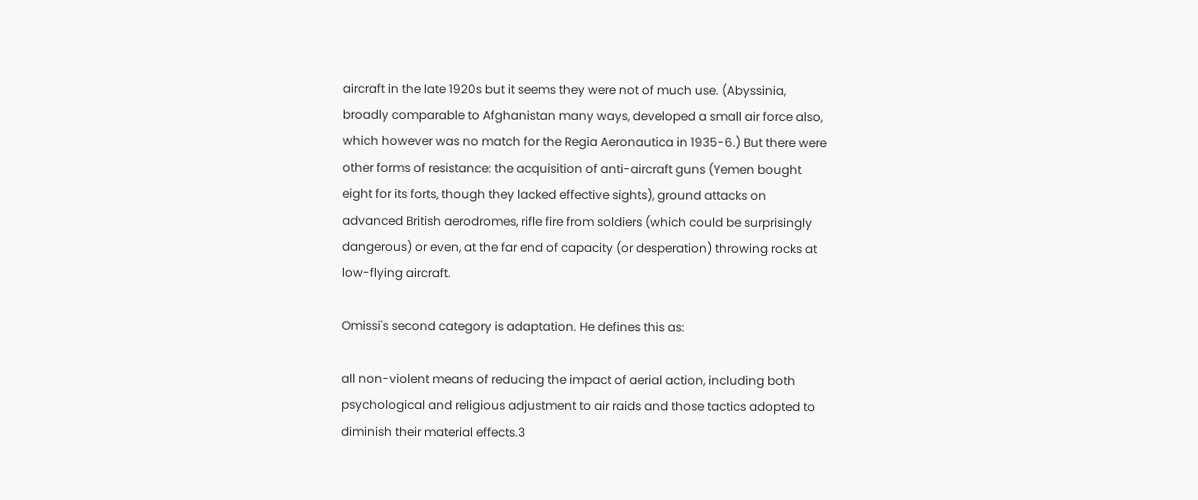aircraft in the late 1920s but it seems they were not of much use. (Abyssinia, broadly comparable to Afghanistan many ways, developed a small air force also, which however was no match for the Regia Aeronautica in 1935-6.) But there were other forms of resistance: the acquisition of anti-aircraft guns (Yemen bought eight for its forts, though they lacked effective sights), ground attacks on advanced British aerodromes, rifle fire from soldiers (which could be surprisingly dangerous) or even, at the far end of capacity (or desperation) throwing rocks at low-flying aircraft.

Omissi's second category is adaptation. He defines this as:

all non-violent means of reducing the impact of aerial action, including both psychological and religious adjustment to air raids and those tactics adopted to diminish their material effects.3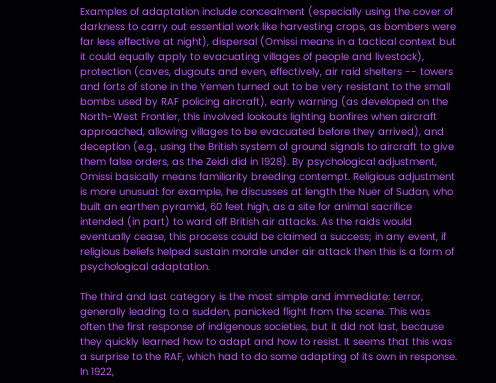Examples of adaptation include concealment (especially using the cover of darkness to carry out essential work like harvesting crops, as bombers were far less effective at night), dispersal (Omissi means in a tactical context but it could equally apply to evacuating villages of people and livestock), protection (caves, dugouts and even, effectively, air raid shelters -- towers and forts of stone in the Yemen turned out to be very resistant to the small bombs used by RAF policing aircraft), early warning (as developed on the North-West Frontier, this involved lookouts lighting bonfires when aircraft approached, allowing villages to be evacuated before they arrived), and deception (e.g., using the British system of ground signals to aircraft to give them false orders, as the Zeidi did in 1928). By psychological adjustment, Omissi basically means familiarity breeding contempt. Religious adjustment is more unusual: for example, he discusses at length the Nuer of Sudan, who built an earthen pyramid, 60 feet high, as a site for animal sacrifice intended (in part) to ward off British air attacks. As the raids would eventually cease, this process could be claimed a success; in any event, if religious beliefs helped sustain morale under air attack then this is a form of psychological adaptation.

The third and last category is the most simple and immediate: terror, generally leading to a sudden, panicked flight from the scene. This was often the first response of indigenous societies, but it did not last, because they quickly learned how to adapt and how to resist. It seems that this was a surprise to the RAF, which had to do some adapting of its own in response. In 1922,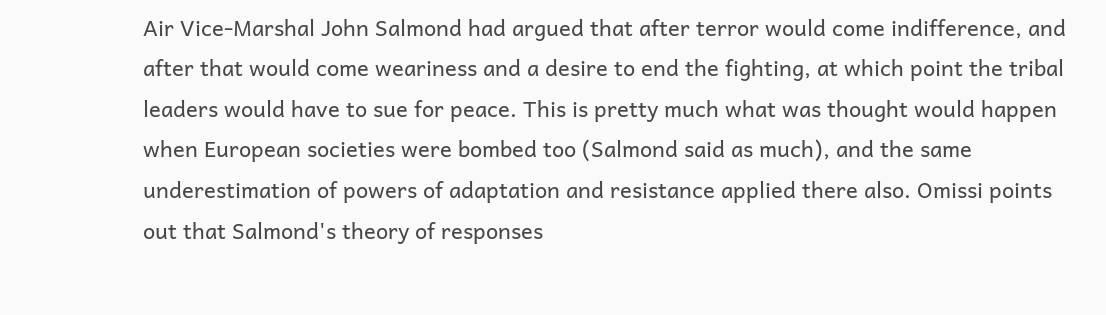Air Vice-Marshal John Salmond had argued that after terror would come indifference, and after that would come weariness and a desire to end the fighting, at which point the tribal leaders would have to sue for peace. This is pretty much what was thought would happen when European societies were bombed too (Salmond said as much), and the same underestimation of powers of adaptation and resistance applied there also. Omissi points out that Salmond's theory of responses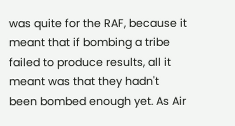was quite for the RAF, because it meant that if bombing a tribe failed to produce results, all it meant was that they hadn't been bombed enough yet. As Air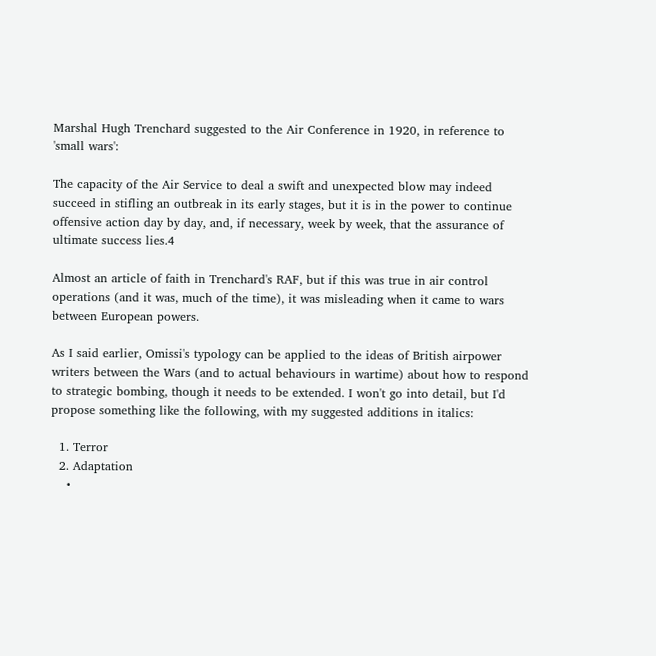Marshal Hugh Trenchard suggested to the Air Conference in 1920, in reference to 'small wars':

The capacity of the Air Service to deal a swift and unexpected blow may indeed succeed in stifling an outbreak in its early stages, but it is in the power to continue offensive action day by day, and, if necessary, week by week, that the assurance of ultimate success lies.4

Almost an article of faith in Trenchard's RAF, but if this was true in air control operations (and it was, much of the time), it was misleading when it came to wars between European powers.

As I said earlier, Omissi's typology can be applied to the ideas of British airpower writers between the Wars (and to actual behaviours in wartime) about how to respond to strategic bombing, though it needs to be extended. I won't go into detail, but I'd propose something like the following, with my suggested additions in italics:

  1. Terror
  2. Adaptation
    •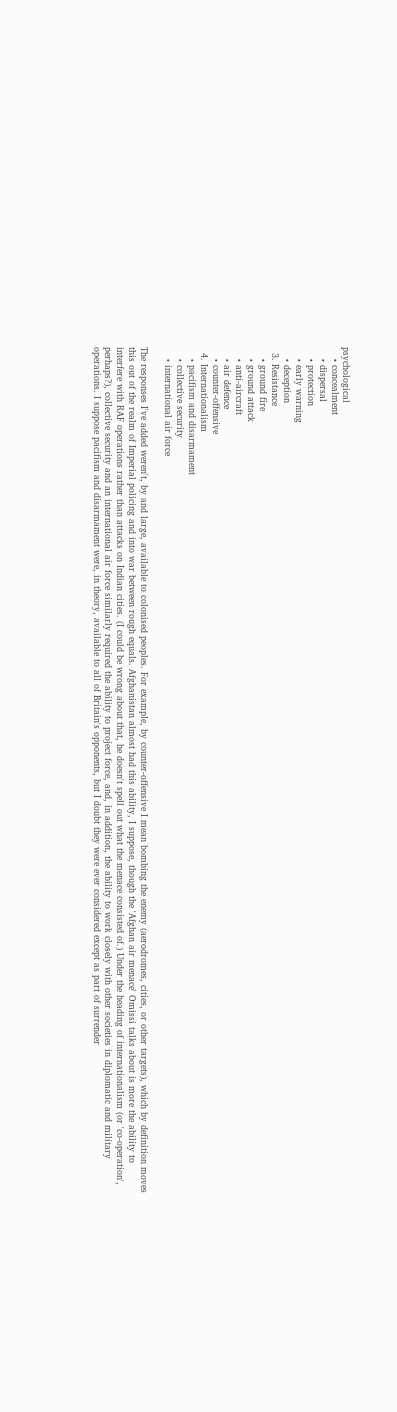psychological
    • concealment
    • dispersal
    • protection
    • early warning
    • deception
  3. Resistance
    • ground fire
    • ground attack
    • anti-aircraft
    • air defence
    • counter-offensive
  4. Internationalism
    • pacifism and disarmament
    • collective security
    • international air force

The responses I've added weren't, by and large, available to colonised peoples. For example, by counter-offensive I mean bombing the enemy (aerodromes, cities, or other targets), which by definition moves this out of the realm of Imperial policing and into war between rough equals. Afghanistan almost had this ability, I suppose, though the 'Afghan air menace' Omissi talks about is more the ability to interfere with RAF operations rather than attacks on Indian cities. (I could be wrong about that, he doesn't spell out what the menace consisted of.) Under the heading of internationalism (or 'co-operation', perhaps?), collective security and an international air force similarly required the ability to project force, and, in addition, the ability to work closely with other societies in diplomatic and military operations. I suppose pacifism and disarmament were, in theory, available to all of Britain's opponents, but I doubt they were ever considered except as part of surrender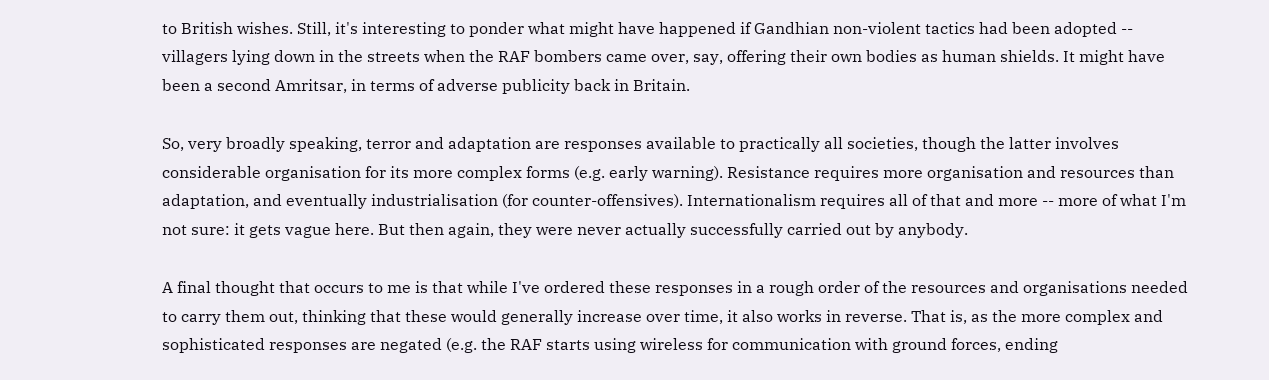to British wishes. Still, it's interesting to ponder what might have happened if Gandhian non-violent tactics had been adopted -- villagers lying down in the streets when the RAF bombers came over, say, offering their own bodies as human shields. It might have been a second Amritsar, in terms of adverse publicity back in Britain.

So, very broadly speaking, terror and adaptation are responses available to practically all societies, though the latter involves considerable organisation for its more complex forms (e.g. early warning). Resistance requires more organisation and resources than adaptation, and eventually industrialisation (for counter-offensives). Internationalism requires all of that and more -- more of what I'm not sure: it gets vague here. But then again, they were never actually successfully carried out by anybody.

A final thought that occurs to me is that while I've ordered these responses in a rough order of the resources and organisations needed to carry them out, thinking that these would generally increase over time, it also works in reverse. That is, as the more complex and sophisticated responses are negated (e.g. the RAF starts using wireless for communication with ground forces, ending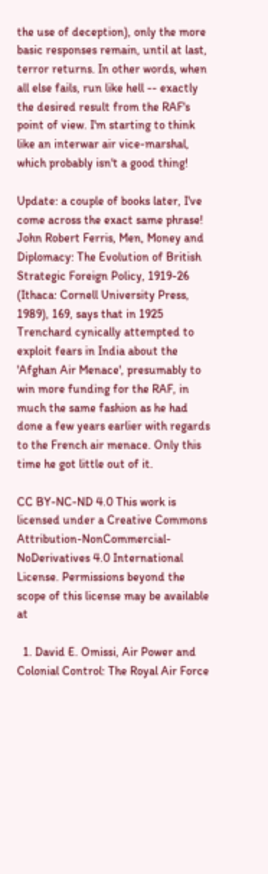the use of deception), only the more basic responses remain, until at last, terror returns. In other words, when all else fails, run like hell -- exactly the desired result from the RAF's point of view. I'm starting to think like an interwar air vice-marshal, which probably isn't a good thing!

Update: a couple of books later, I've come across the exact same phrase! John Robert Ferris, Men, Money and Diplomacy: The Evolution of British Strategic Foreign Policy, 1919-26 (Ithaca: Cornell University Press, 1989), 169, says that in 1925 Trenchard cynically attempted to exploit fears in India about the 'Afghan Air Menace', presumably to win more funding for the RAF, in much the same fashion as he had done a few years earlier with regards to the French air menace. Only this time he got little out of it.

CC BY-NC-ND 4.0 This work is licensed under a Creative Commons Attribution-NonCommercial-NoDerivatives 4.0 International License. Permissions beyond the scope of this license may be available at

  1. David E. Omissi, Air Power and Colonial Control: The Royal Air Force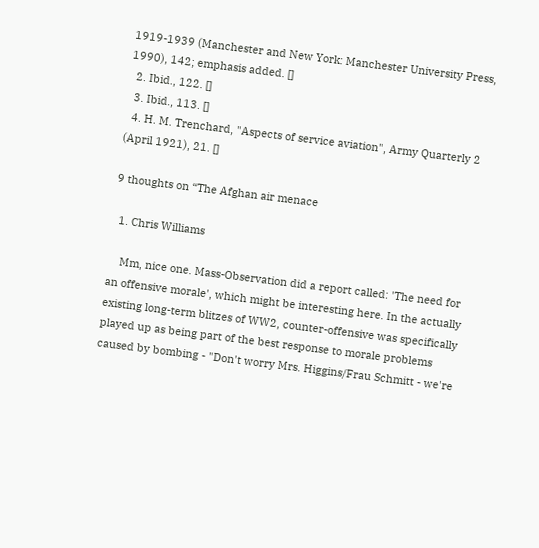1919-1939 (Manchester and New York: Manchester University Press, 1990), 142; emphasis added. []
  2. Ibid., 122. []
  3. Ibid., 113. []
  4. H. M. Trenchard, "Aspects of service aviation", Army Quarterly 2 (April 1921), 21. []

9 thoughts on “The Afghan air menace

  1. Chris Williams

    Mm, nice one. Mass-Observation did a report called: 'The need for an offensive morale', which might be interesting here. In the actually existing long-term blitzes of WW2, counter-offensive was specifically played up as being part of the best response to morale problems caused by bombing - "Don't worry Mrs. Higgins/Frau Schmitt - we're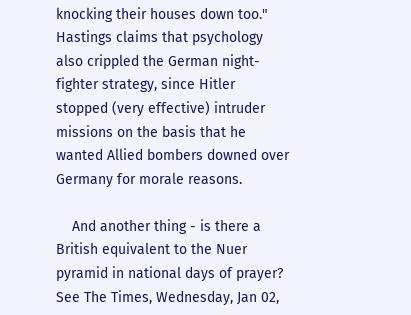knocking their houses down too." Hastings claims that psychology also crippled the German night-fighter strategy, since Hitler stopped (very effective) intruder missions on the basis that he wanted Allied bombers downed over Germany for morale reasons.

    And another thing - is there a British equivalent to the Nuer pyramid in national days of prayer? See The Times, Wednesday, Jan 02,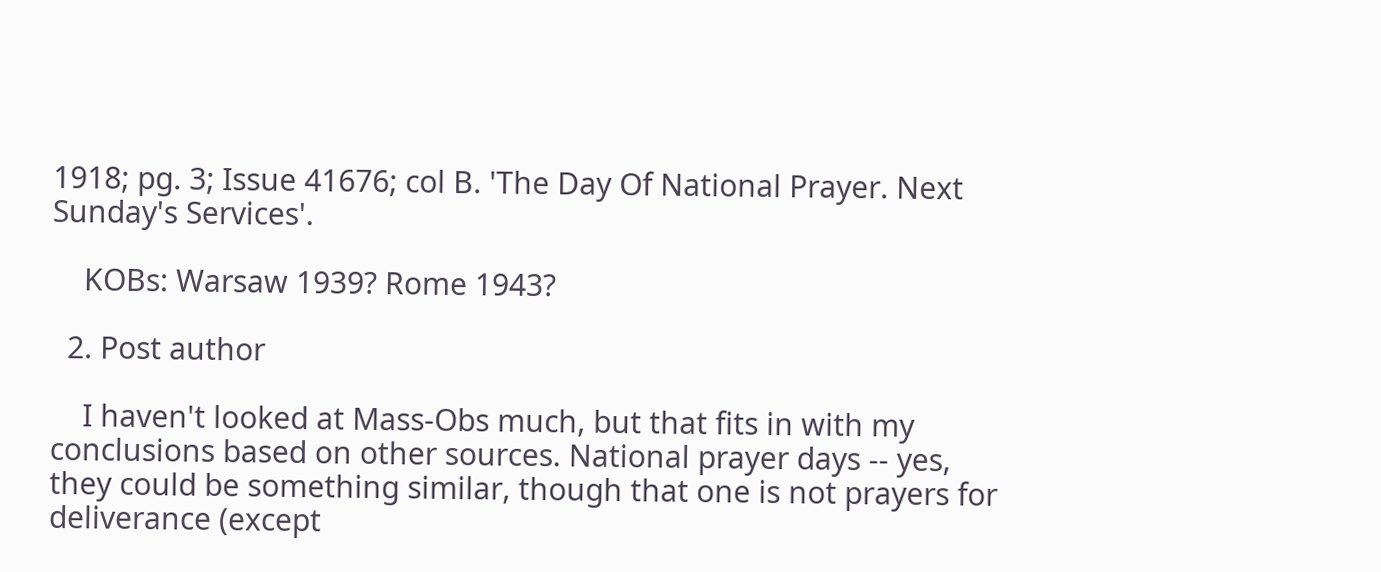1918; pg. 3; Issue 41676; col B. 'The Day Of National Prayer. Next Sunday's Services'.

    KOBs: Warsaw 1939? Rome 1943?

  2. Post author

    I haven't looked at Mass-Obs much, but that fits in with my conclusions based on other sources. National prayer days -- yes, they could be something similar, though that one is not prayers for deliverance (except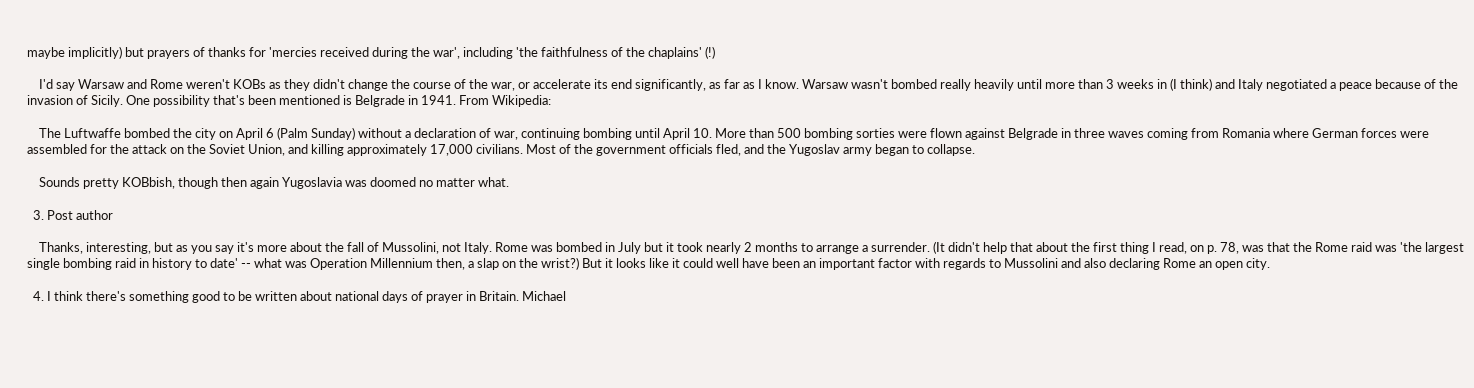maybe implicitly) but prayers of thanks for 'mercies received during the war', including 'the faithfulness of the chaplains' (!)

    I'd say Warsaw and Rome weren't KOBs as they didn't change the course of the war, or accelerate its end significantly, as far as I know. Warsaw wasn't bombed really heavily until more than 3 weeks in (I think) and Italy negotiated a peace because of the invasion of Sicily. One possibility that's been mentioned is Belgrade in 1941. From Wikipedia:

    The Luftwaffe bombed the city on April 6 (Palm Sunday) without a declaration of war, continuing bombing until April 10. More than 500 bombing sorties were flown against Belgrade in three waves coming from Romania where German forces were assembled for the attack on the Soviet Union, and killing approximately 17,000 civilians. Most of the government officials fled, and the Yugoslav army began to collapse.

    Sounds pretty KOBbish, though then again Yugoslavia was doomed no matter what.

  3. Post author

    Thanks, interesting, but as you say it's more about the fall of Mussolini, not Italy. Rome was bombed in July but it took nearly 2 months to arrange a surrender. (It didn't help that about the first thing I read, on p. 78, was that the Rome raid was 'the largest single bombing raid in history to date' -- what was Operation Millennium then, a slap on the wrist?) But it looks like it could well have been an important factor with regards to Mussolini and also declaring Rome an open city.

  4. I think there's something good to be written about national days of prayer in Britain. Michael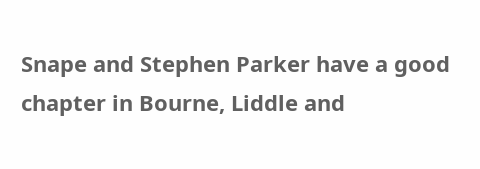Snape and Stephen Parker have a good chapter in Bourne, Liddle and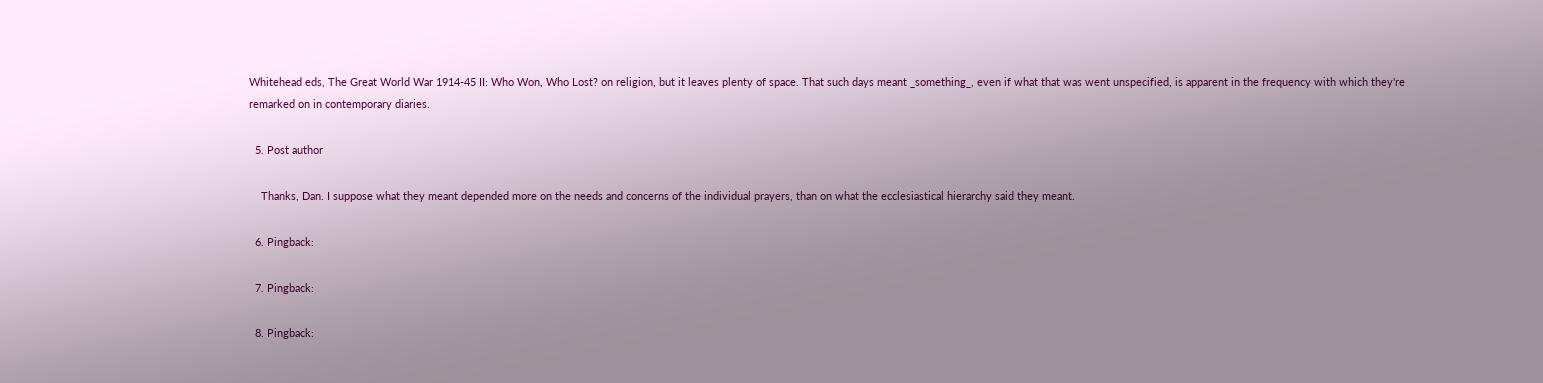Whitehead eds, The Great World War 1914-45 II: Who Won, Who Lost? on religion, but it leaves plenty of space. That such days meant _something_, even if what that was went unspecified, is apparent in the frequency with which they're remarked on in contemporary diaries.

  5. Post author

    Thanks, Dan. I suppose what they meant depended more on the needs and concerns of the individual prayers, than on what the ecclesiastical hierarchy said they meant.

  6. Pingback:

  7. Pingback:

  8. Pingback: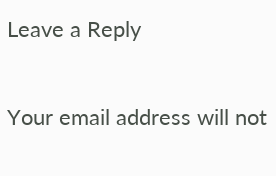Leave a Reply

Your email address will not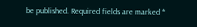be published. Required fields are marked *